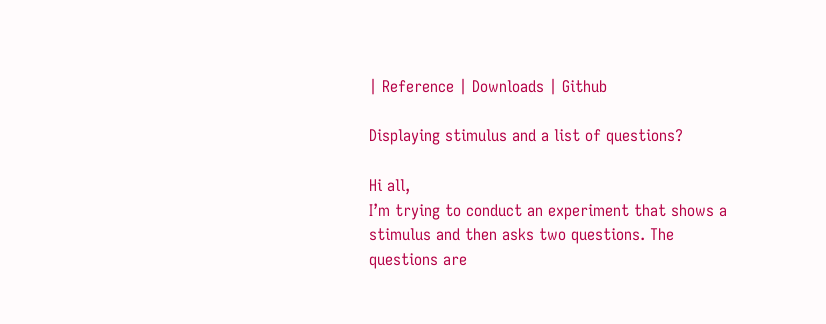| Reference | Downloads | Github

Displaying stimulus and a list of questions?

Hi all,
I’m trying to conduct an experiment that shows a stimulus and then asks two questions. The questions are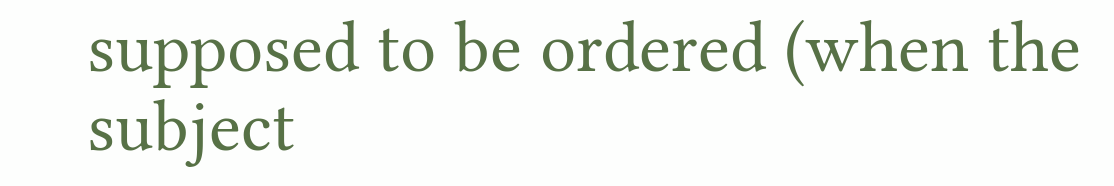supposed to be ordered (when the subject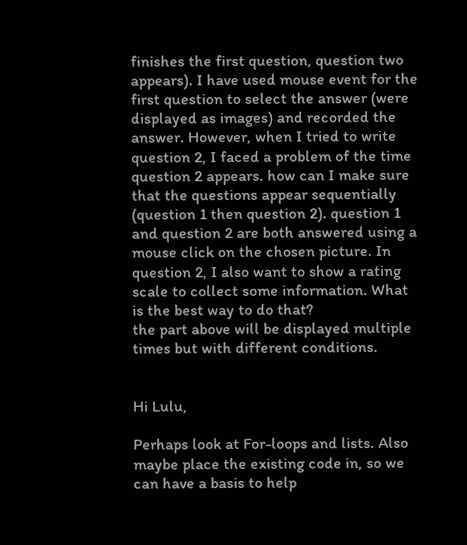finishes the first question, question two appears). I have used mouse event for the first question to select the answer (were displayed as images) and recorded the answer. However, when I tried to write question 2, I faced a problem of the time question 2 appears. how can I make sure that the questions appear sequentially (question 1 then question 2). question 1 and question 2 are both answered using a mouse click on the chosen picture. In question 2, I also want to show a rating scale to collect some information. What is the best way to do that?
the part above will be displayed multiple times but with different conditions.


Hi Lulu,

Perhaps look at For-loops and lists. Also maybe place the existing code in, so we can have a basis to help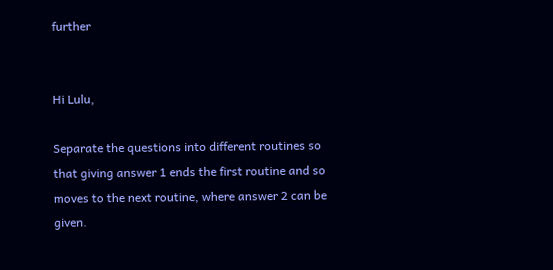further


Hi Lulu,

Separate the questions into different routines so that giving answer 1 ends the first routine and so moves to the next routine, where answer 2 can be given.